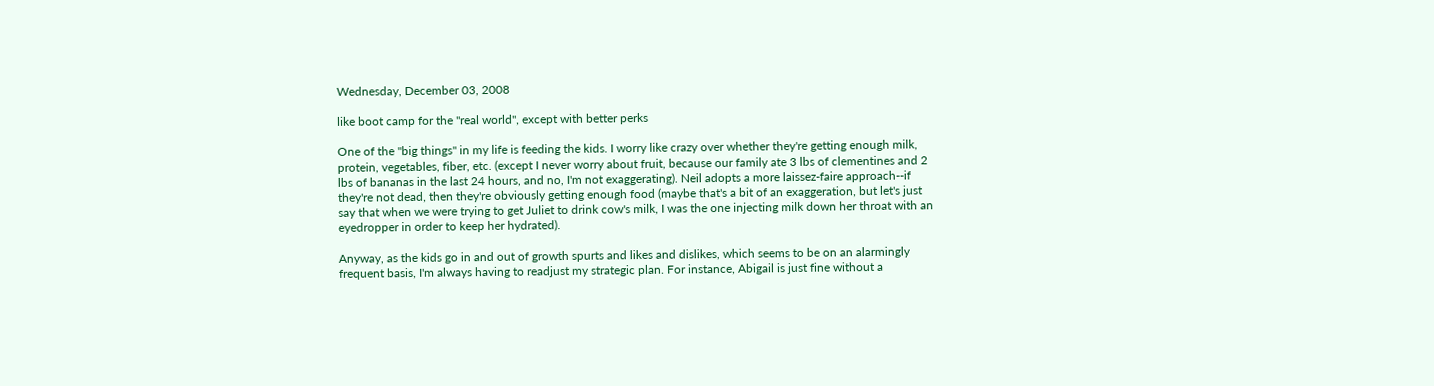Wednesday, December 03, 2008

like boot camp for the "real world", except with better perks

One of the "big things" in my life is feeding the kids. I worry like crazy over whether they're getting enough milk, protein, vegetables, fiber, etc. (except I never worry about fruit, because our family ate 3 lbs of clementines and 2 lbs of bananas in the last 24 hours, and no, I'm not exaggerating). Neil adopts a more laissez-faire approach--if they're not dead, then they're obviously getting enough food (maybe that's a bit of an exaggeration, but let's just say that when we were trying to get Juliet to drink cow's milk, I was the one injecting milk down her throat with an eyedropper in order to keep her hydrated).

Anyway, as the kids go in and out of growth spurts and likes and dislikes, which seems to be on an alarmingly frequent basis, I'm always having to readjust my strategic plan. For instance, Abigail is just fine without a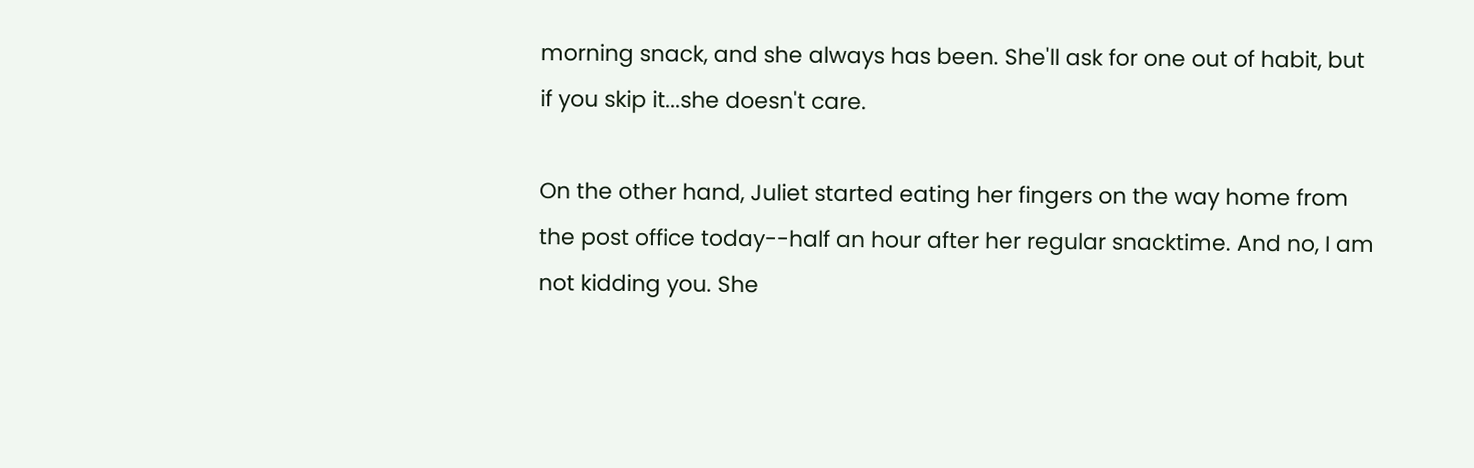morning snack, and she always has been. She'll ask for one out of habit, but if you skip it...she doesn't care.

On the other hand, Juliet started eating her fingers on the way home from the post office today--half an hour after her regular snacktime. And no, I am not kidding you. She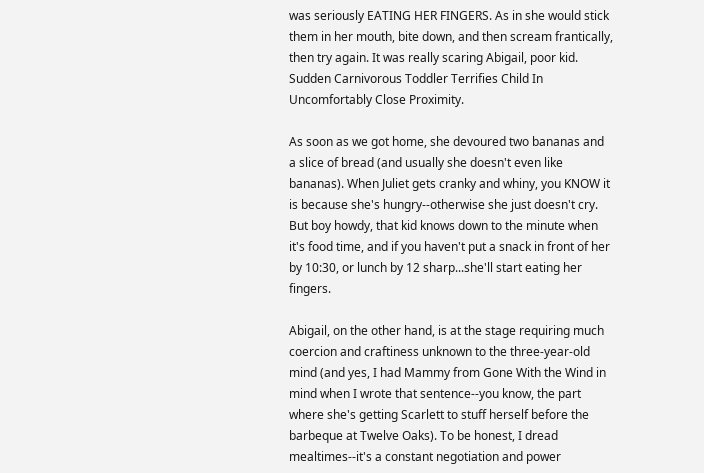was seriously EATING HER FINGERS. As in she would stick them in her mouth, bite down, and then scream frantically, then try again. It was really scaring Abigail, poor kid. Sudden Carnivorous Toddler Terrifies Child In Uncomfortably Close Proximity.

As soon as we got home, she devoured two bananas and a slice of bread (and usually she doesn't even like bananas). When Juliet gets cranky and whiny, you KNOW it is because she's hungry--otherwise she just doesn't cry. But boy howdy, that kid knows down to the minute when it's food time, and if you haven't put a snack in front of her by 10:30, or lunch by 12 sharp...she'll start eating her fingers.

Abigail, on the other hand, is at the stage requiring much coercion and craftiness unknown to the three-year-old mind (and yes, I had Mammy from Gone With the Wind in mind when I wrote that sentence--you know, the part where she's getting Scarlett to stuff herself before the barbeque at Twelve Oaks). To be honest, I dread mealtimes--it's a constant negotiation and power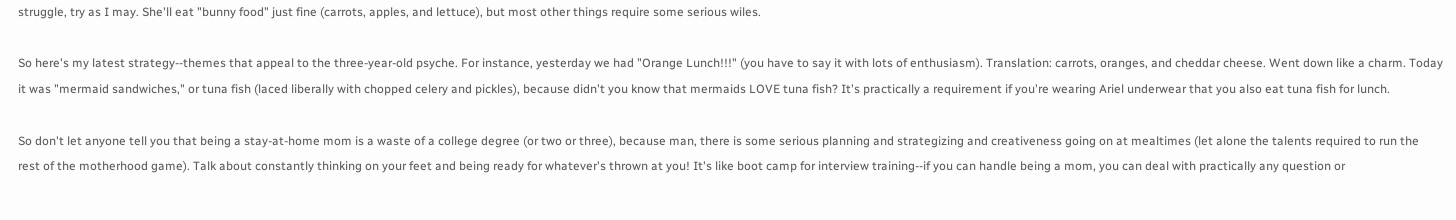struggle, try as I may. She'll eat "bunny food" just fine (carrots, apples, and lettuce), but most other things require some serious wiles.

So here's my latest strategy--themes that appeal to the three-year-old psyche. For instance, yesterday we had "Orange Lunch!!!" (you have to say it with lots of enthusiasm). Translation: carrots, oranges, and cheddar cheese. Went down like a charm. Today it was "mermaid sandwiches," or tuna fish (laced liberally with chopped celery and pickles), because didn't you know that mermaids LOVE tuna fish? It's practically a requirement if you're wearing Ariel underwear that you also eat tuna fish for lunch.

So don't let anyone tell you that being a stay-at-home mom is a waste of a college degree (or two or three), because man, there is some serious planning and strategizing and creativeness going on at mealtimes (let alone the talents required to run the rest of the motherhood game). Talk about constantly thinking on your feet and being ready for whatever's thrown at you! It's like boot camp for interview training--if you can handle being a mom, you can deal with practically any question or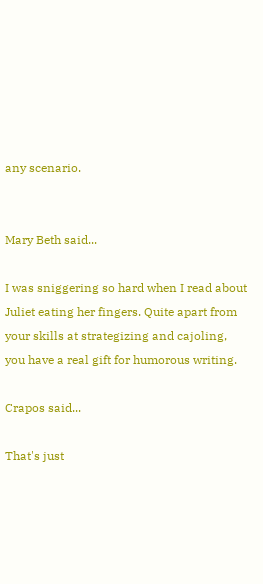any scenario.


Mary Beth said...

I was sniggering so hard when I read about Juliet eating her fingers. Quite apart from your skills at strategizing and cajoling, you have a real gift for humorous writing.

Crapos said...

That's just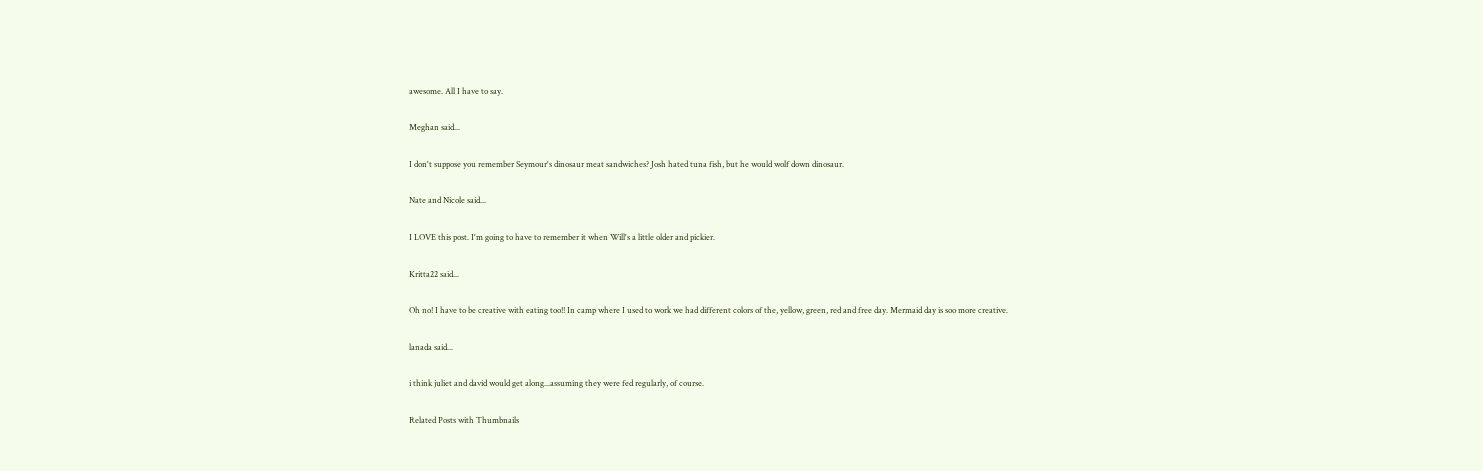awesome. All I have to say.

Meghan said...

I don't suppose you remember Seymour's dinosaur meat sandwiches? Josh hated tuna fish, but he would wolf down dinosaur.

Nate and Nicole said...

I LOVE this post. I'm going to have to remember it when Will's a little older and pickier.

Kritta22 said...

Oh no! I have to be creative with eating too!! In camp where I used to work we had different colors of the, yellow, green, red and free day. Mermaid day is soo more creative.

lanada said...

i think juliet and david would get along...assuming they were fed regularly, of course.

Related Posts with Thumbnails